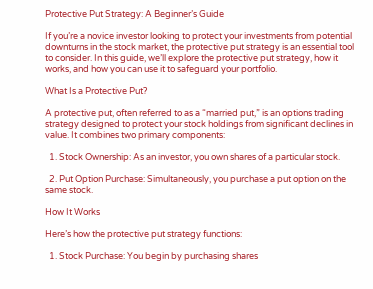Protective Put Strategy: A Beginner’s Guide

If you’re a novice investor looking to protect your investments from potential downturns in the stock market, the protective put strategy is an essential tool to consider. In this guide, we’ll explore the protective put strategy, how it works, and how you can use it to safeguard your portfolio.

What Is a Protective Put?

A protective put, often referred to as a “married put,” is an options trading strategy designed to protect your stock holdings from significant declines in value. It combines two primary components:

  1. Stock Ownership: As an investor, you own shares of a particular stock.

  2. Put Option Purchase: Simultaneously, you purchase a put option on the same stock.

How It Works

Here’s how the protective put strategy functions:

  1. Stock Purchase: You begin by purchasing shares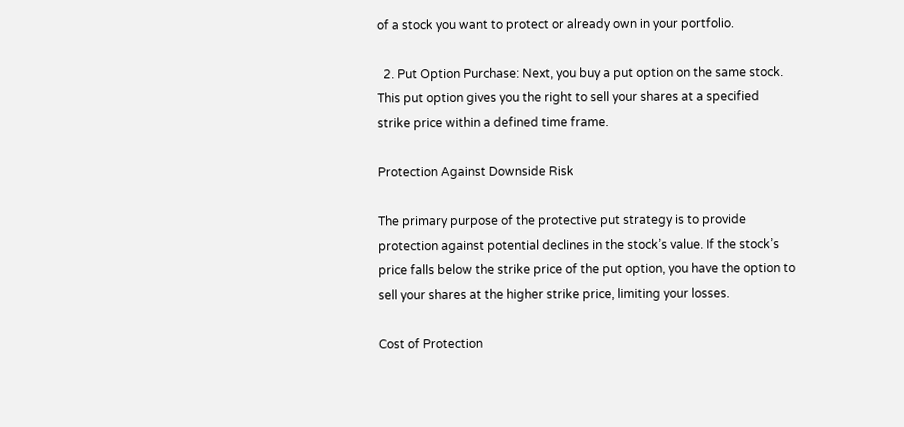of a stock you want to protect or already own in your portfolio.

  2. Put Option Purchase: Next, you buy a put option on the same stock. This put option gives you the right to sell your shares at a specified strike price within a defined time frame.

Protection Against Downside Risk

The primary purpose of the protective put strategy is to provide protection against potential declines in the stock’s value. If the stock’s price falls below the strike price of the put option, you have the option to sell your shares at the higher strike price, limiting your losses.

Cost of Protection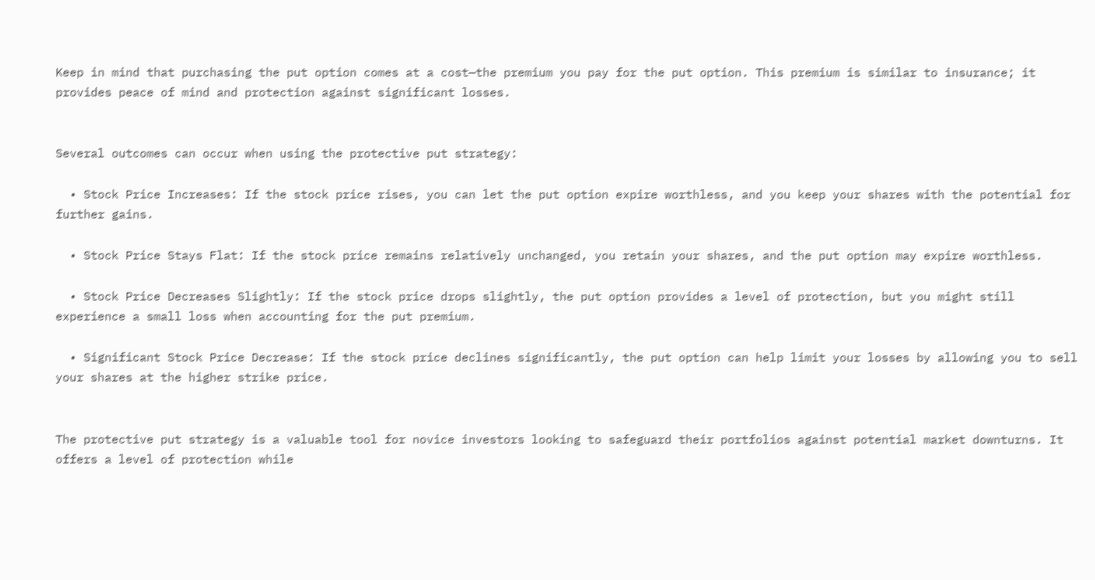Keep in mind that purchasing the put option comes at a cost—the premium you pay for the put option. This premium is similar to insurance; it provides peace of mind and protection against significant losses.


Several outcomes can occur when using the protective put strategy:

  • Stock Price Increases: If the stock price rises, you can let the put option expire worthless, and you keep your shares with the potential for further gains.

  • Stock Price Stays Flat: If the stock price remains relatively unchanged, you retain your shares, and the put option may expire worthless.

  • Stock Price Decreases Slightly: If the stock price drops slightly, the put option provides a level of protection, but you might still experience a small loss when accounting for the put premium.

  • Significant Stock Price Decrease: If the stock price declines significantly, the put option can help limit your losses by allowing you to sell your shares at the higher strike price.


The protective put strategy is a valuable tool for novice investors looking to safeguard their portfolios against potential market downturns. It offers a level of protection while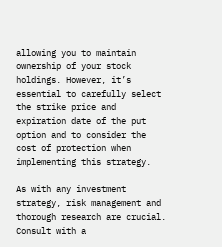allowing you to maintain ownership of your stock holdings. However, it’s essential to carefully select the strike price and expiration date of the put option and to consider the cost of protection when implementing this strategy.

As with any investment strategy, risk management and thorough research are crucial. Consult with a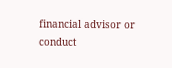financial advisor or conduct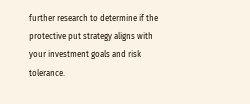further research to determine if the protective put strategy aligns with your investment goals and risk tolerance.